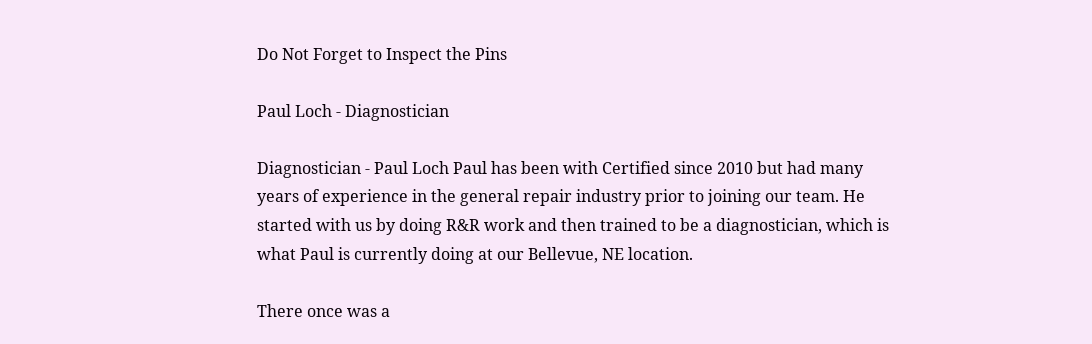Do Not Forget to Inspect the Pins

Paul Loch - Diagnostician

Diagnostician - Paul Loch Paul has been with Certified since 2010 but had many years of experience in the general repair industry prior to joining our team. He started with us by doing R&R work and then trained to be a diagnostician, which is what Paul is currently doing at our Bellevue, NE location.

There once was a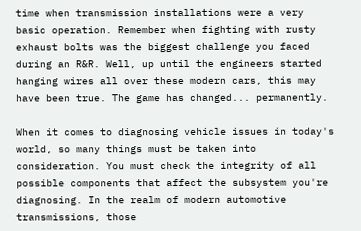time when transmission installations were a very basic operation. Remember when fighting with rusty exhaust bolts was the biggest challenge you faced during an R&R. Well, up until the engineers started hanging wires all over these modern cars, this may have been true. The game has changed... permanently.

When it comes to diagnosing vehicle issues in today's world, so many things must be taken into consideration. You must check the integrity of all possible components that affect the subsystem you're diagnosing. In the realm of modern automotive transmissions, those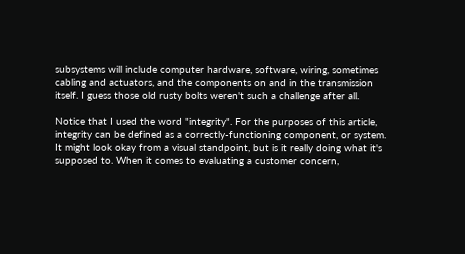subsystems will include computer hardware, software, wiring, sometimes cabling and actuators, and the components on and in the transmission itself. I guess those old rusty bolts weren't such a challenge after all.

Notice that I used the word "integrity". For the purposes of this article, integrity can be defined as a correctly-functioning component, or system. It might look okay from a visual standpoint, but is it really doing what it's supposed to. When it comes to evaluating a customer concern,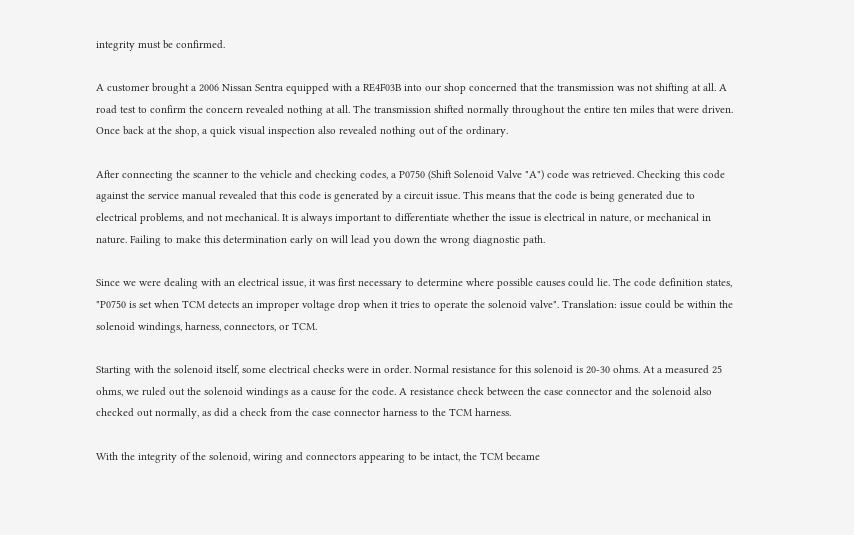integrity must be confirmed.

A customer brought a 2006 Nissan Sentra equipped with a RE4F03B into our shop concerned that the transmission was not shifting at all. A road test to confirm the concern revealed nothing at all. The transmission shifted normally throughout the entire ten miles that were driven. Once back at the shop, a quick visual inspection also revealed nothing out of the ordinary.

After connecting the scanner to the vehicle and checking codes, a P0750 (Shift Solenoid Valve "A") code was retrieved. Checking this code against the service manual revealed that this code is generated by a circuit issue. This means that the code is being generated due to electrical problems, and not mechanical. It is always important to differentiate whether the issue is electrical in nature, or mechanical in nature. Failing to make this determination early on will lead you down the wrong diagnostic path.

Since we were dealing with an electrical issue, it was first necessary to determine where possible causes could lie. The code definition states, "P0750 is set when TCM detects an improper voltage drop when it tries to operate the solenoid valve". Translation: issue could be within the solenoid windings, harness, connectors, or TCM.

Starting with the solenoid itself, some electrical checks were in order. Normal resistance for this solenoid is 20-30 ohms. At a measured 25 ohms, we ruled out the solenoid windings as a cause for the code. A resistance check between the case connector and the solenoid also checked out normally, as did a check from the case connector harness to the TCM harness.

With the integrity of the solenoid, wiring and connectors appearing to be intact, the TCM became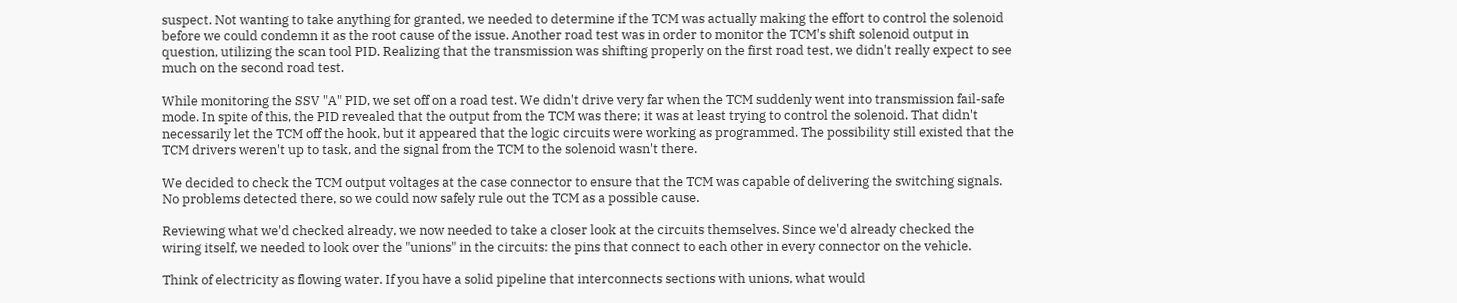suspect. Not wanting to take anything for granted, we needed to determine if the TCM was actually making the effort to control the solenoid before we could condemn it as the root cause of the issue. Another road test was in order to monitor the TCM's shift solenoid output in question, utilizing the scan tool PID. Realizing that the transmission was shifting properly on the first road test, we didn't really expect to see much on the second road test.

While monitoring the SSV "A" PID, we set off on a road test. We didn't drive very far when the TCM suddenly went into transmission fail-safe mode. In spite of this, the PID revealed that the output from the TCM was there; it was at least trying to control the solenoid. That didn't necessarily let the TCM off the hook, but it appeared that the logic circuits were working as programmed. The possibility still existed that the TCM drivers weren't up to task, and the signal from the TCM to the solenoid wasn't there.

We decided to check the TCM output voltages at the case connector to ensure that the TCM was capable of delivering the switching signals. No problems detected there, so we could now safely rule out the TCM as a possible cause.

Reviewing what we'd checked already, we now needed to take a closer look at the circuits themselves. Since we'd already checked the wiring itself, we needed to look over the "unions" in the circuits: the pins that connect to each other in every connector on the vehicle.

Think of electricity as flowing water. If you have a solid pipeline that interconnects sections with unions, what would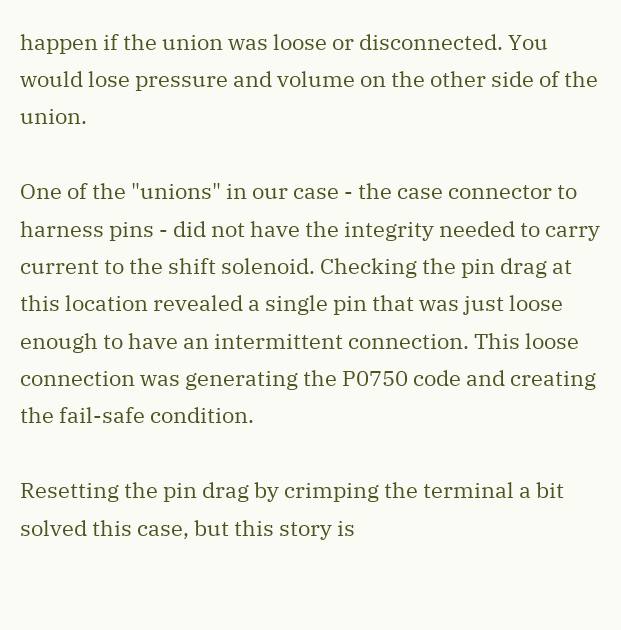happen if the union was loose or disconnected. You would lose pressure and volume on the other side of the union.

One of the "unions" in our case - the case connector to harness pins - did not have the integrity needed to carry current to the shift solenoid. Checking the pin drag at this location revealed a single pin that was just loose enough to have an intermittent connection. This loose connection was generating the P0750 code and creating the fail-safe condition.

Resetting the pin drag by crimping the terminal a bit solved this case, but this story is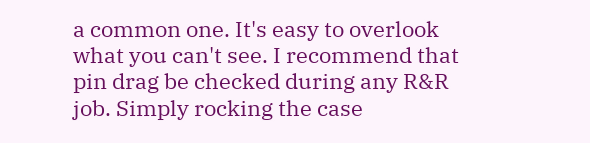a common one. It's easy to overlook what you can't see. I recommend that pin drag be checked during any R&R job. Simply rocking the case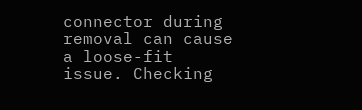connector during removal can cause a loose-fit issue. Checking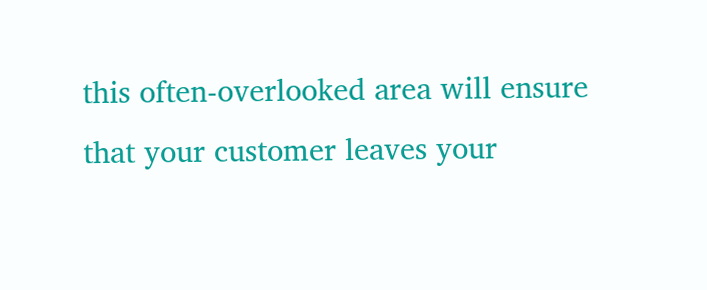this often-overlooked area will ensure that your customer leaves your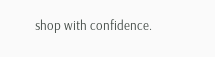shop with confidence.